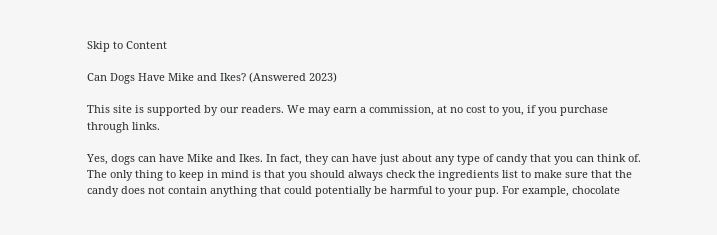Skip to Content

Can Dogs Have Mike and Ikes? (Answered 2023)

This site is supported by our readers. We may earn a commission, at no cost to you, if you purchase through links.

Yes, dogs can have Mike and Ikes. In fact, they can have just about any type of candy that you can think of. The only thing to keep in mind is that you should always check the ingredients list to make sure that the candy does not contain anything that could potentially be harmful to your pup. For example, chocolate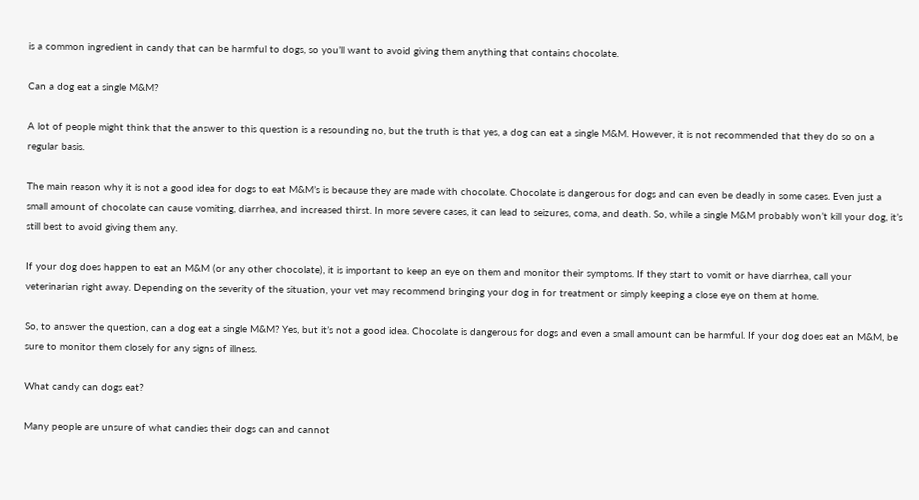is a common ingredient in candy that can be harmful to dogs, so you’ll want to avoid giving them anything that contains chocolate.

Can a dog eat a single M&M?

A lot of people might think that the answer to this question is a resounding no, but the truth is that yes, a dog can eat a single M&M. However, it is not recommended that they do so on a regular basis.

The main reason why it is not a good idea for dogs to eat M&M’s is because they are made with chocolate. Chocolate is dangerous for dogs and can even be deadly in some cases. Even just a small amount of chocolate can cause vomiting, diarrhea, and increased thirst. In more severe cases, it can lead to seizures, coma, and death. So, while a single M&M probably won’t kill your dog, it’s still best to avoid giving them any.

If your dog does happen to eat an M&M (or any other chocolate), it is important to keep an eye on them and monitor their symptoms. If they start to vomit or have diarrhea, call your veterinarian right away. Depending on the severity of the situation, your vet may recommend bringing your dog in for treatment or simply keeping a close eye on them at home.

So, to answer the question, can a dog eat a single M&M? Yes, but it’s not a good idea. Chocolate is dangerous for dogs and even a small amount can be harmful. If your dog does eat an M&M, be sure to monitor them closely for any signs of illness.

What candy can dogs eat?

Many people are unsure of what candies their dogs can and cannot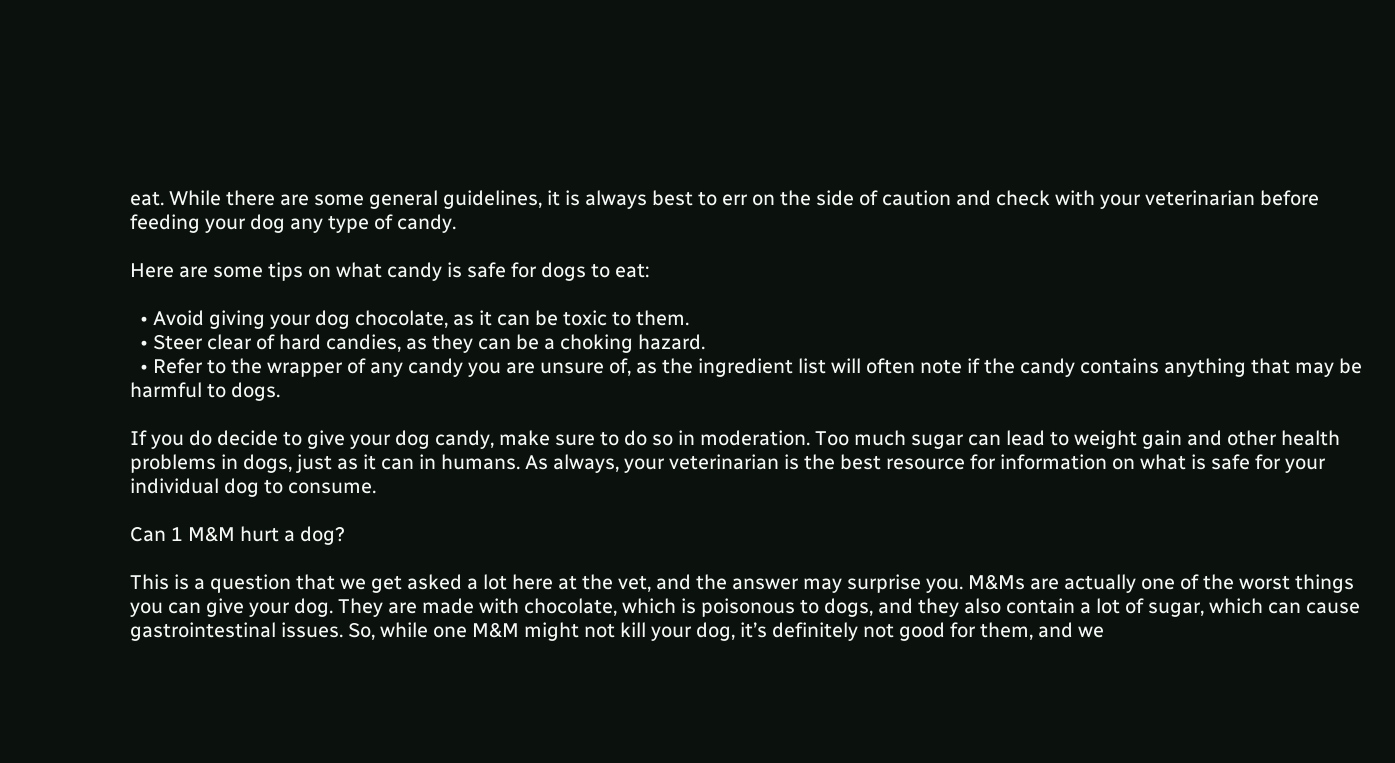eat. While there are some general guidelines, it is always best to err on the side of caution and check with your veterinarian before feeding your dog any type of candy.

Here are some tips on what candy is safe for dogs to eat:

  • Avoid giving your dog chocolate, as it can be toxic to them.
  • Steer clear of hard candies, as they can be a choking hazard.
  • Refer to the wrapper of any candy you are unsure of, as the ingredient list will often note if the candy contains anything that may be harmful to dogs.

If you do decide to give your dog candy, make sure to do so in moderation. Too much sugar can lead to weight gain and other health problems in dogs, just as it can in humans. As always, your veterinarian is the best resource for information on what is safe for your individual dog to consume.

Can 1 M&M hurt a dog?

This is a question that we get asked a lot here at the vet, and the answer may surprise you. M&Ms are actually one of the worst things you can give your dog. They are made with chocolate, which is poisonous to dogs, and they also contain a lot of sugar, which can cause gastrointestinal issues. So, while one M&M might not kill your dog, it’s definitely not good for them, and we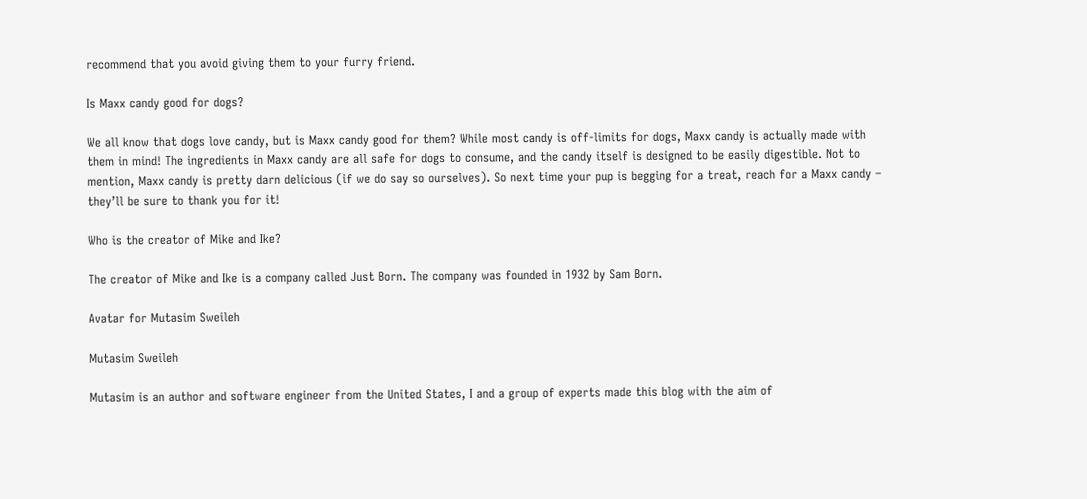recommend that you avoid giving them to your furry friend.

Is Maxx candy good for dogs?

We all know that dogs love candy, but is Maxx candy good for them? While most candy is off-limits for dogs, Maxx candy is actually made with them in mind! The ingredients in Maxx candy are all safe for dogs to consume, and the candy itself is designed to be easily digestible. Not to mention, Maxx candy is pretty darn delicious (if we do say so ourselves). So next time your pup is begging for a treat, reach for a Maxx candy – they’ll be sure to thank you for it!

Who is the creator of Mike and Ike?

The creator of Mike and Ike is a company called Just Born. The company was founded in 1932 by Sam Born.

Avatar for Mutasim Sweileh

Mutasim Sweileh

Mutasim is an author and software engineer from the United States, I and a group of experts made this blog with the aim of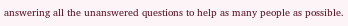answering all the unanswered questions to help as many people as possible.